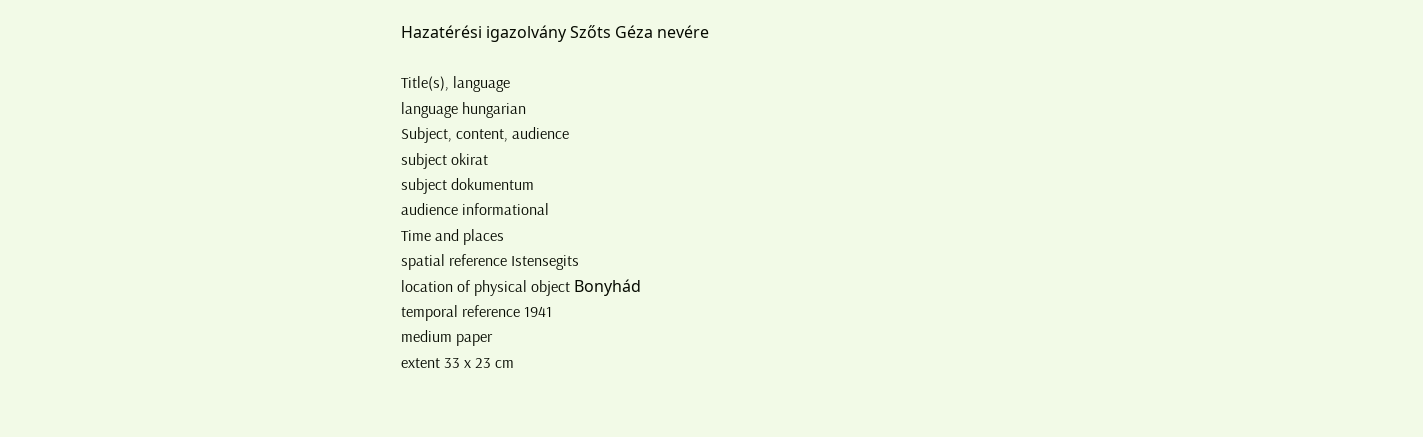Hazatérési igazolvány Szőts Géza nevére

Title(s), language
language hungarian
Subject, content, audience
subject okirat
subject dokumentum
audience informational
Time and places
spatial reference Istensegits
location of physical object Bonyhád
temporal reference 1941
medium paper
extent 33 x 23 cm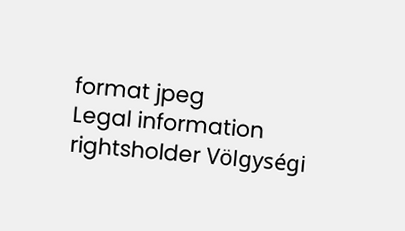format jpeg
Legal information
rightsholder Völgységi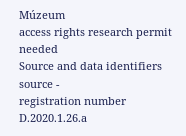Múzeum
access rights research permit needed
Source and data identifiers
source -
registration number D.2020.1.26.a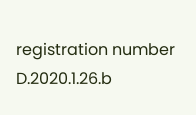registration number D.2020.1.26.b